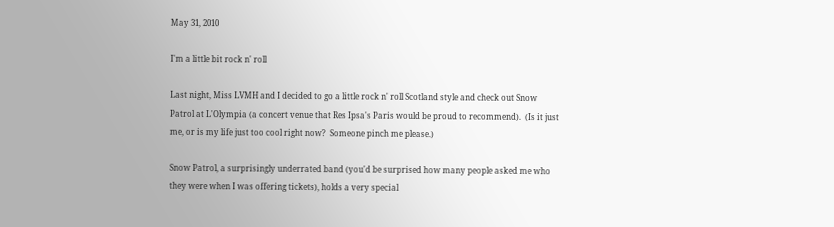May 31, 2010

I'm a little bit rock n' roll

Last night, Miss LVMH and I decided to go a little rock n' roll Scotland style and check out Snow Patrol at L'Olympia (a concert venue that Res Ipsa's Paris would be proud to recommend).  (Is it just me, or is my life just too cool right now?  Someone pinch me please.)

Snow Patrol, a surprisingly underrated band (you'd be surprised how many people asked me who they were when I was offering tickets), holds a very special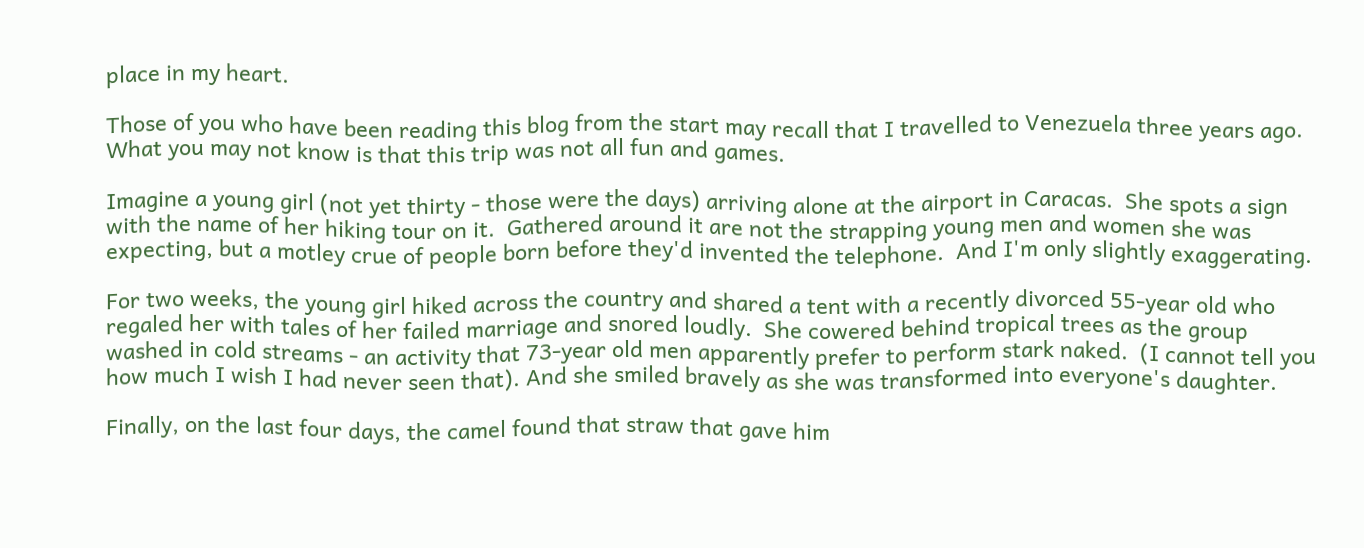place in my heart.

Those of you who have been reading this blog from the start may recall that I travelled to Venezuela three years ago.  What you may not know is that this trip was not all fun and games.

Imagine a young girl (not yet thirty - those were the days) arriving alone at the airport in Caracas.  She spots a sign with the name of her hiking tour on it.  Gathered around it are not the strapping young men and women she was expecting, but a motley crue of people born before they'd invented the telephone.  And I'm only slightly exaggerating.

For two weeks, the young girl hiked across the country and shared a tent with a recently divorced 55-year old who regaled her with tales of her failed marriage and snored loudly.  She cowered behind tropical trees as the group washed in cold streams - an activity that 73-year old men apparently prefer to perform stark naked.  (I cannot tell you how much I wish I had never seen that). And she smiled bravely as she was transformed into everyone's daughter.

Finally, on the last four days, the camel found that straw that gave him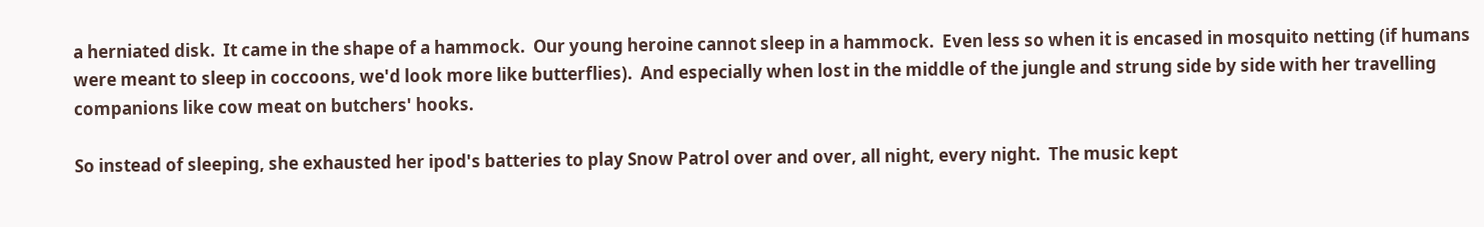a herniated disk.  It came in the shape of a hammock.  Our young heroine cannot sleep in a hammock.  Even less so when it is encased in mosquito netting (if humans were meant to sleep in coccoons, we'd look more like butterflies).  And especially when lost in the middle of the jungle and strung side by side with her travelling companions like cow meat on butchers' hooks.

So instead of sleeping, she exhausted her ipod's batteries to play Snow Patrol over and over, all night, every night.  The music kept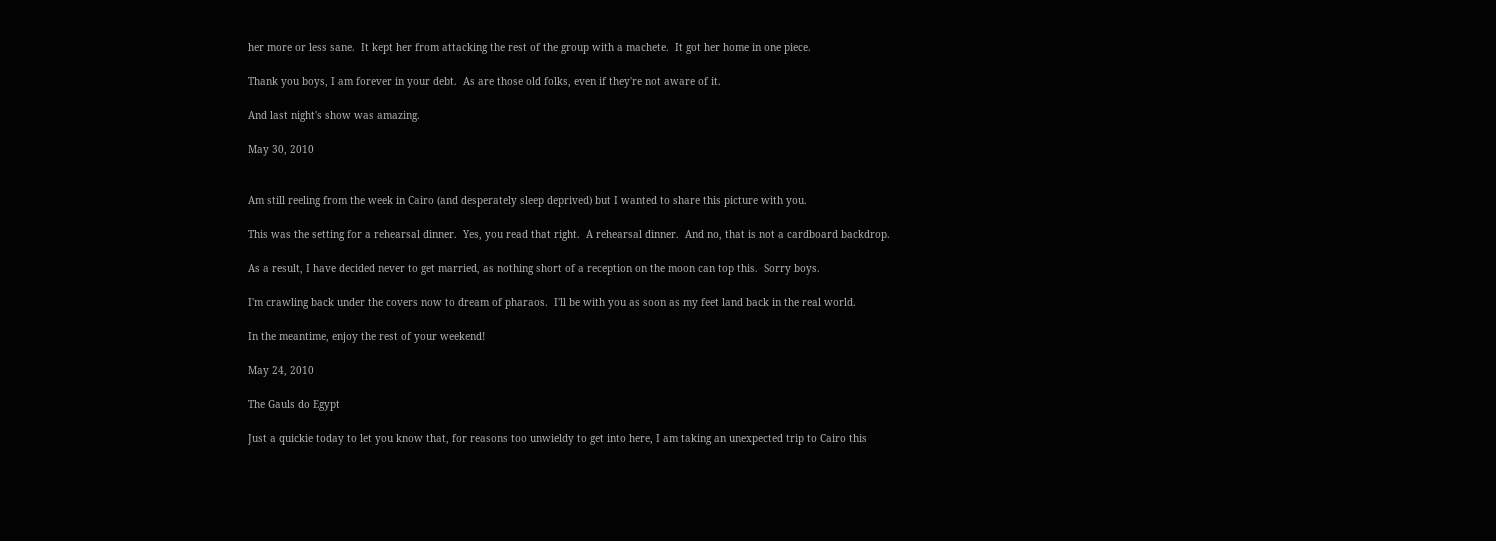her more or less sane.  It kept her from attacking the rest of the group with a machete.  It got her home in one piece.

Thank you boys, I am forever in your debt.  As are those old folks, even if they're not aware of it.

And last night's show was amazing.

May 30, 2010


Am still reeling from the week in Cairo (and desperately sleep deprived) but I wanted to share this picture with you.

This was the setting for a rehearsal dinner.  Yes, you read that right.  A rehearsal dinner.  And no, that is not a cardboard backdrop.

As a result, I have decided never to get married, as nothing short of a reception on the moon can top this.  Sorry boys.

I'm crawling back under the covers now to dream of pharaos.  I'll be with you as soon as my feet land back in the real world.

In the meantime, enjoy the rest of your weekend!

May 24, 2010

The Gauls do Egypt

Just a quickie today to let you know that, for reasons too unwieldy to get into here, I am taking an unexpected trip to Cairo this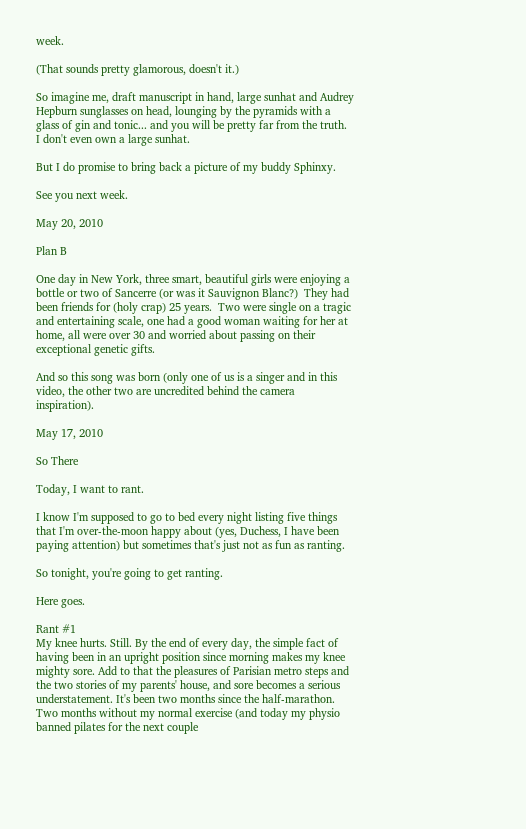week.

(That sounds pretty glamorous, doesn't it.)

So imagine me, draft manuscript in hand, large sunhat and Audrey Hepburn sunglasses on head, lounging by the pyramids with a glass of gin and tonic... and you will be pretty far from the truth.  I don't even own a large sunhat.

But I do promise to bring back a picture of my buddy Sphinxy.

See you next week.

May 20, 2010

Plan B

One day in New York, three smart, beautiful girls were enjoying a bottle or two of Sancerre (or was it Sauvignon Blanc?)  They had been friends for (holy crap) 25 years.  Two were single on a tragic and entertaining scale, one had a good woman waiting for her at home, all were over 30 and worried about passing on their exceptional genetic gifts.

And so this song was born (only one of us is a singer and in this video, the other two are uncredited behind the camera inspiration).

May 17, 2010

So There

Today, I want to rant.

I know I'm supposed to go to bed every night listing five things that I'm over-the-moon happy about (yes, Duchess, I have been paying attention) but sometimes that's just not as fun as ranting.

So tonight, you're going to get ranting.

Here goes.

Rant #1
My knee hurts. Still. By the end of every day, the simple fact of having been in an upright position since morning makes my knee mighty sore. Add to that the pleasures of Parisian metro steps and the two stories of my parents' house, and sore becomes a serious understatement. It's been two months since the half-marathon. Two months without my normal exercise (and today my physio banned pilates for the next couple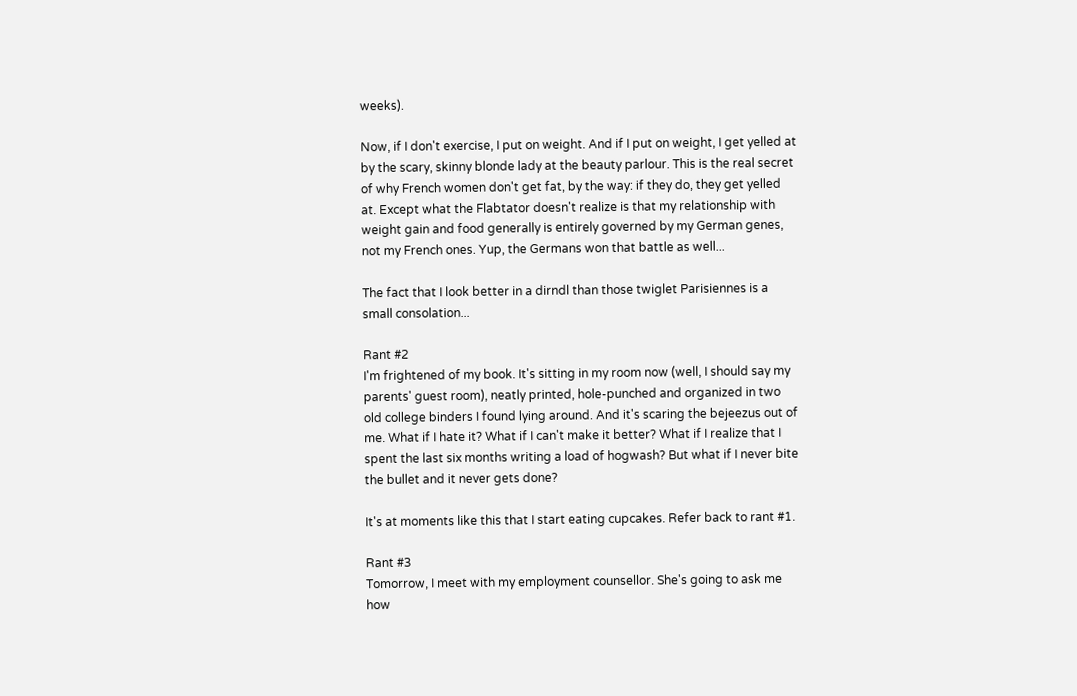weeks).

Now, if I don't exercise, I put on weight. And if I put on weight, I get yelled at by the scary, skinny blonde lady at the beauty parlour. This is the real secret of why French women don't get fat, by the way: if they do, they get yelled at. Except what the Flabtator doesn't realize is that my relationship with weight gain and food generally is entirely governed by my German genes, not my French ones. Yup, the Germans won that battle as well...

The fact that I look better in a dirndl than those twiglet Parisiennes is a small consolation...

Rant #2
I'm frightened of my book. It's sitting in my room now (well, I should say my parents' guest room), neatly printed, hole-punched and organized in two old college binders I found lying around. And it's scaring the bejeezus out of me. What if I hate it? What if I can't make it better? What if I realize that I spent the last six months writing a load of hogwash? But what if I never bite the bullet and it never gets done?

It's at moments like this that I start eating cupcakes. Refer back to rant #1.

Rant #3
Tomorrow, I meet with my employment counsellor. She's going to ask me how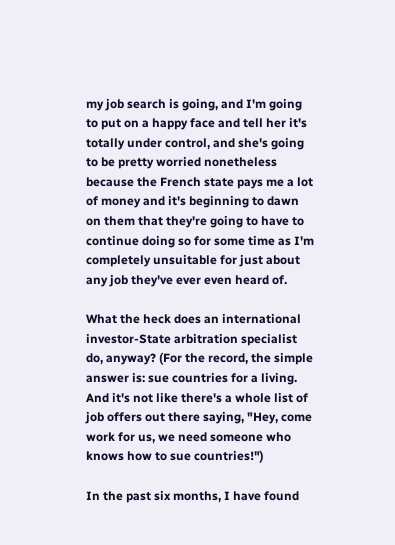my job search is going, and I'm going to put on a happy face and tell her it's totally under control, and she's going to be pretty worried nonetheless because the French state pays me a lot of money and it's beginning to dawn on them that they're going to have to continue doing so for some time as I'm completely unsuitable for just about any job they've ever even heard of.

What the heck does an international investor-State arbitration specialist do, anyway? (For the record, the simple answer is: sue countries for a living. And it's not like there's a whole list of job offers out there saying, "Hey, come work for us, we need someone who knows how to sue countries!")

In the past six months, I have found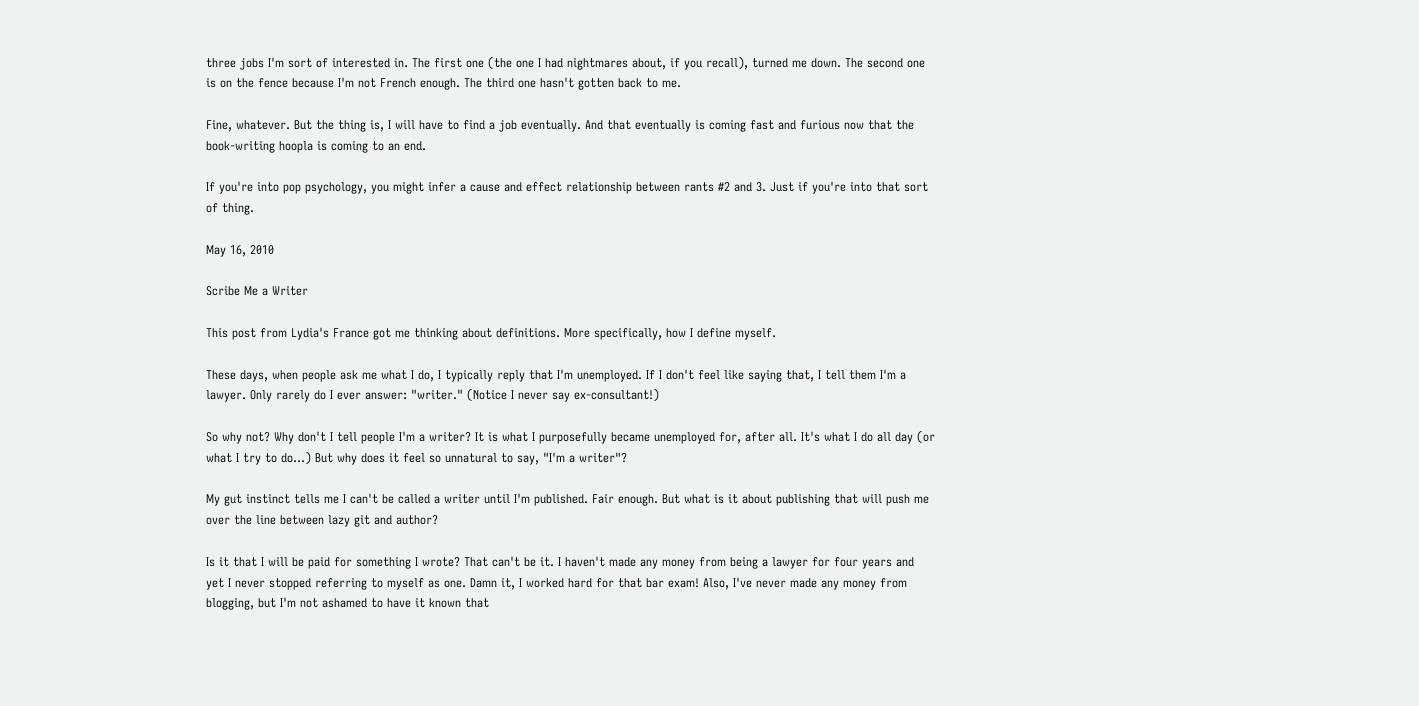three jobs I'm sort of interested in. The first one (the one I had nightmares about, if you recall), turned me down. The second one is on the fence because I'm not French enough. The third one hasn't gotten back to me.

Fine, whatever. But the thing is, I will have to find a job eventually. And that eventually is coming fast and furious now that the book-writing hoopla is coming to an end.

If you're into pop psychology, you might infer a cause and effect relationship between rants #2 and 3. Just if you're into that sort of thing.

May 16, 2010

Scribe Me a Writer

This post from Lydia's France got me thinking about definitions. More specifically, how I define myself.

These days, when people ask me what I do, I typically reply that I'm unemployed. If I don't feel like saying that, I tell them I'm a lawyer. Only rarely do I ever answer: "writer." (Notice I never say ex-consultant!)

So why not? Why don't I tell people I'm a writer? It is what I purposefully became unemployed for, after all. It's what I do all day (or what I try to do...) But why does it feel so unnatural to say, "I'm a writer"?

My gut instinct tells me I can't be called a writer until I'm published. Fair enough. But what is it about publishing that will push me over the line between lazy git and author?

Is it that I will be paid for something I wrote? That can't be it. I haven't made any money from being a lawyer for four years and yet I never stopped referring to myself as one. Damn it, I worked hard for that bar exam! Also, I've never made any money from blogging, but I'm not ashamed to have it known that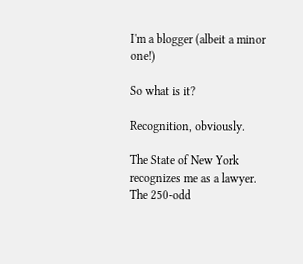I'm a blogger (albeit a minor one!)

So what is it?

Recognition, obviously.

The State of New York recognizes me as a lawyer. The 250-odd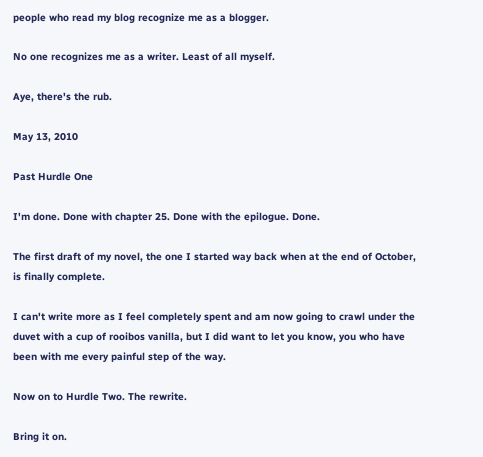people who read my blog recognize me as a blogger.

No one recognizes me as a writer. Least of all myself.

Aye, there's the rub.

May 13, 2010

Past Hurdle One

I'm done. Done with chapter 25. Done with the epilogue. Done.

The first draft of my novel, the one I started way back when at the end of October, is finally complete.

I can't write more as I feel completely spent and am now going to crawl under the duvet with a cup of rooibos vanilla, but I did want to let you know, you who have been with me every painful step of the way.

Now on to Hurdle Two. The rewrite.

Bring it on.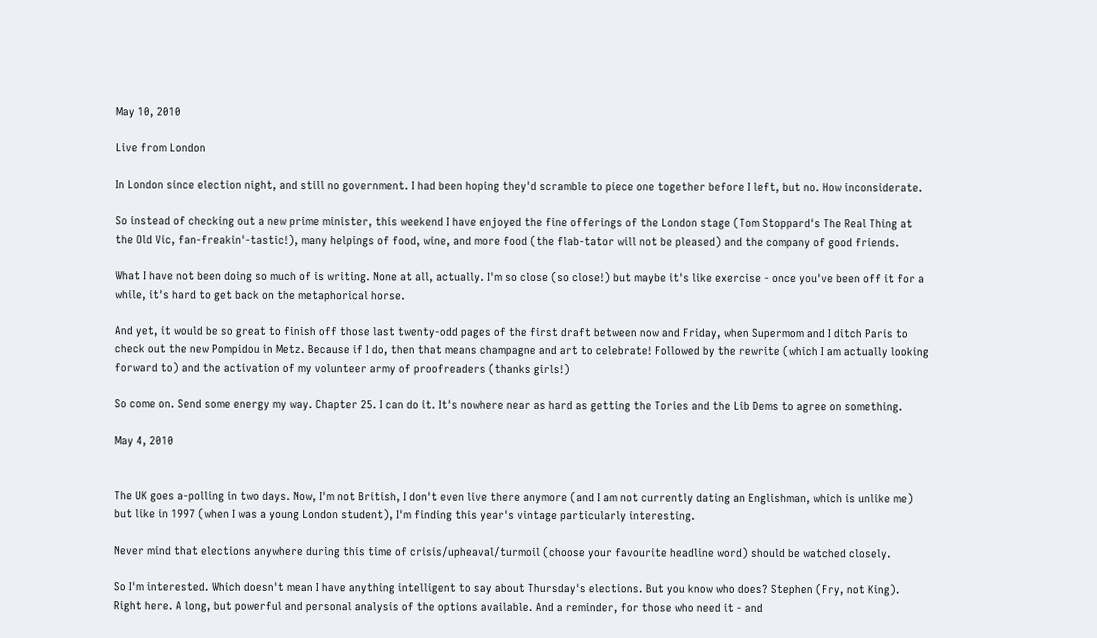May 10, 2010

Live from London

In London since election night, and still no government. I had been hoping they'd scramble to piece one together before I left, but no. How inconsiderate.

So instead of checking out a new prime minister, this weekend I have enjoyed the fine offerings of the London stage (Tom Stoppard's The Real Thing at the Old Vic, fan-freakin'-tastic!), many helpings of food, wine, and more food (the flab-tator will not be pleased) and the company of good friends.

What I have not been doing so much of is writing. None at all, actually. I'm so close (so close!) but maybe it's like exercise - once you've been off it for a while, it's hard to get back on the metaphorical horse.

And yet, it would be so great to finish off those last twenty-odd pages of the first draft between now and Friday, when Supermom and I ditch Paris to check out the new Pompidou in Metz. Because if I do, then that means champagne and art to celebrate! Followed by the rewrite (which I am actually looking forward to) and the activation of my volunteer army of proofreaders (thanks girls!)

So come on. Send some energy my way. Chapter 25. I can do it. It's nowhere near as hard as getting the Tories and the Lib Dems to agree on something.

May 4, 2010


The UK goes a-polling in two days. Now, I'm not British, I don't even live there anymore (and I am not currently dating an Englishman, which is unlike me) but like in 1997 (when I was a young London student), I'm finding this year's vintage particularly interesting.

Never mind that elections anywhere during this time of crisis/upheaval/turmoil (choose your favourite headline word) should be watched closely.

So I'm interested. Which doesn't mean I have anything intelligent to say about Thursday's elections. But you know who does? Stephen (Fry, not King). Right here. A long, but powerful and personal analysis of the options available. And a reminder, for those who need it - and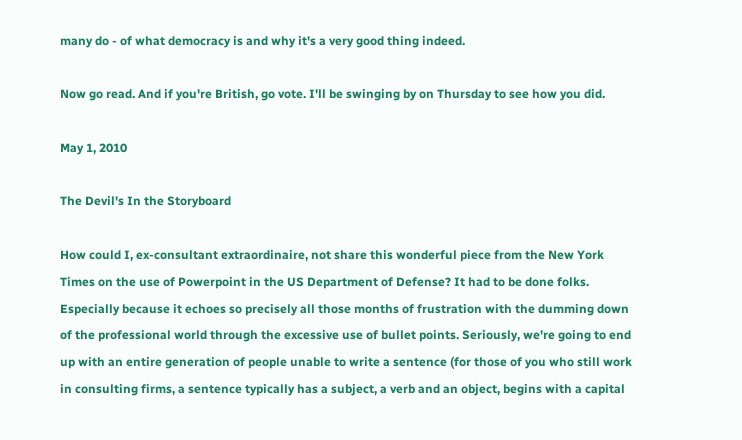many do - of what democracy is and why it's a very good thing indeed.

Now go read. And if you're British, go vote. I'll be swinging by on Thursday to see how you did.

May 1, 2010

The Devil's In the Storyboard

How could I, ex-consultant extraordinaire, not share this wonderful piece from the New York Times on the use of Powerpoint in the US Department of Defense? It had to be done folks. Especially because it echoes so precisely all those months of frustration with the dumming down of the professional world through the excessive use of bullet points. Seriously, we're going to end up with an entire generation of people unable to write a sentence (for those of you who still work in consulting firms, a sentence typically has a subject, a verb and an object, begins with a capital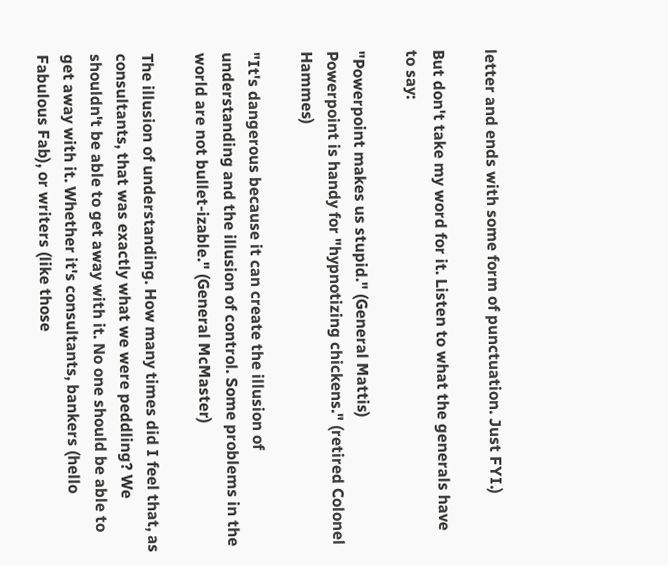letter and ends with some form of punctuation. Just FYI.)

But don't take my word for it. Listen to what the generals have to say:

"Powerpoint makes us stupid." (General Mattis)
Powerpoint is handy for "hypnotizing chickens." (retired Colonel Hammes)

"It's dangerous because it can create the illusion of understanding and the illusion of control. Some problems in the world are not bullet-izable." (General McMaster)

The illusion of understanding. How many times did I feel that, as consultants, that was exactly what we were peddling? We shouldn't be able to get away with it. No one should be able to get away with it. Whether it's consultants, bankers (hello Fabulous Fab), or writers (like those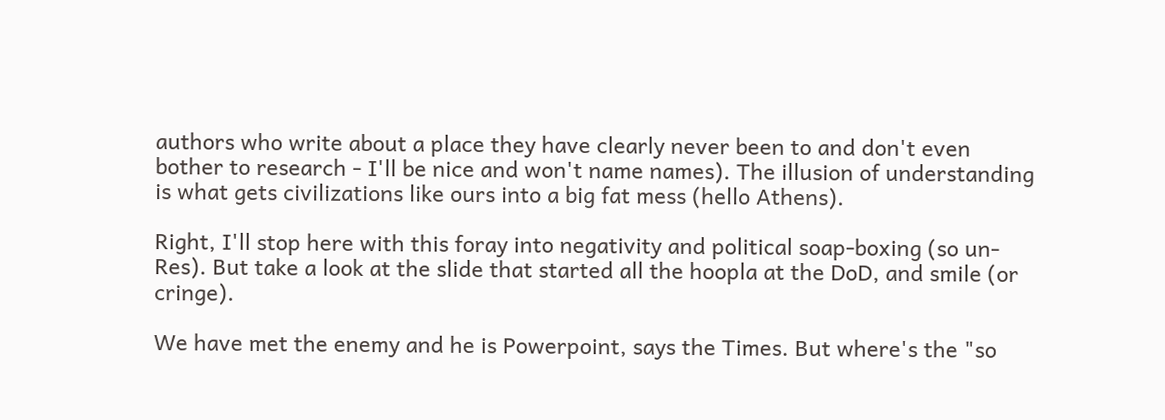authors who write about a place they have clearly never been to and don't even bother to research - I'll be nice and won't name names). The illusion of understanding is what gets civilizations like ours into a big fat mess (hello Athens).

Right, I'll stop here with this foray into negativity and political soap-boxing (so un-Res). But take a look at the slide that started all the hoopla at the DoD, and smile (or cringe).

We have met the enemy and he is Powerpoint, says the Times. But where's the "so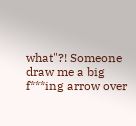what"?! Someone draw me a big f***ing arrow over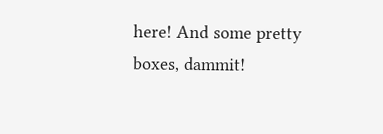here! And some pretty boxes, dammit!